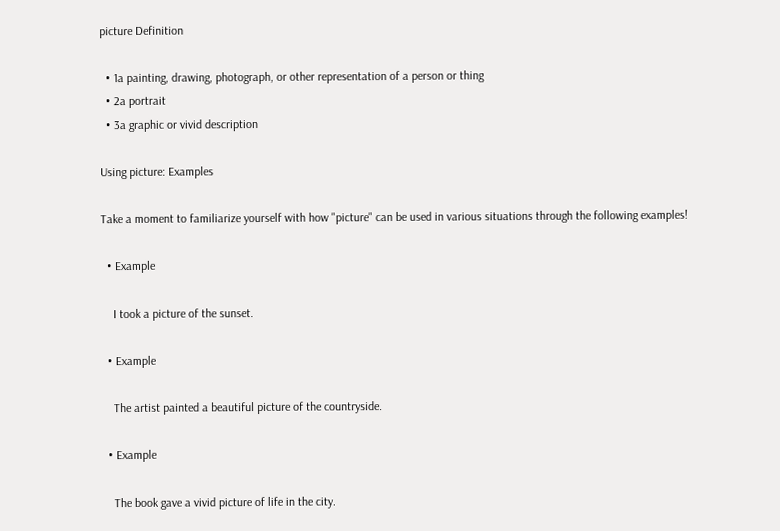picture Definition

  • 1a painting, drawing, photograph, or other representation of a person or thing
  • 2a portrait
  • 3a graphic or vivid description

Using picture: Examples

Take a moment to familiarize yourself with how "picture" can be used in various situations through the following examples!

  • Example

    I took a picture of the sunset.

  • Example

    The artist painted a beautiful picture of the countryside.

  • Example

    The book gave a vivid picture of life in the city.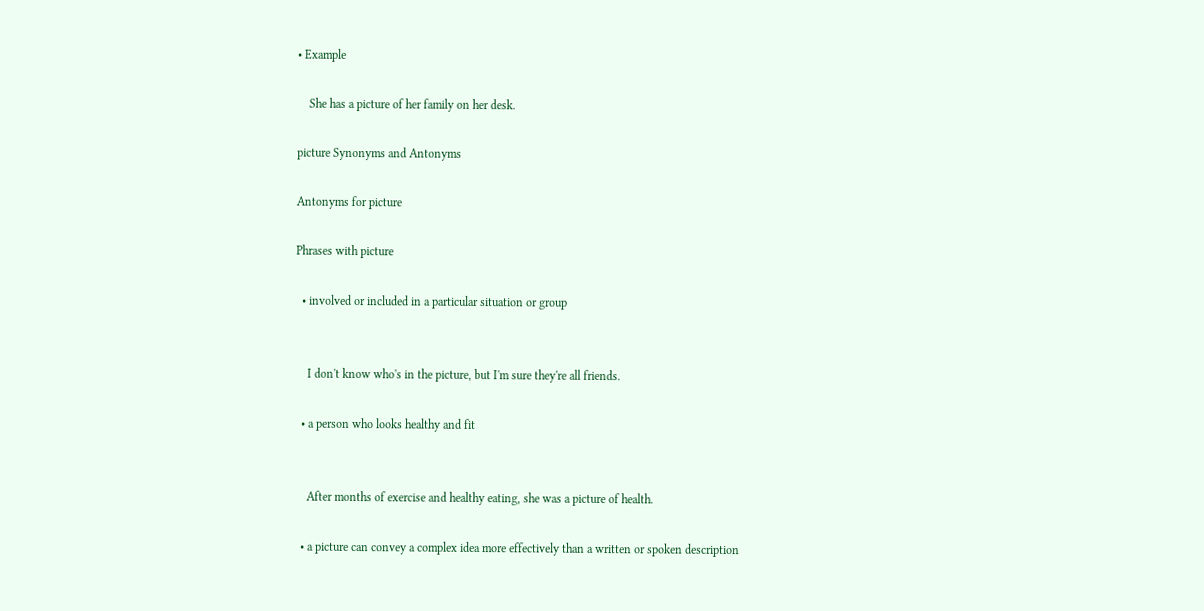• Example

    She has a picture of her family on her desk.

picture Synonyms and Antonyms

Antonyms for picture

Phrases with picture

  • involved or included in a particular situation or group


    I don't know who's in the picture, but I'm sure they're all friends.

  • a person who looks healthy and fit


    After months of exercise and healthy eating, she was a picture of health.

  • a picture can convey a complex idea more effectively than a written or spoken description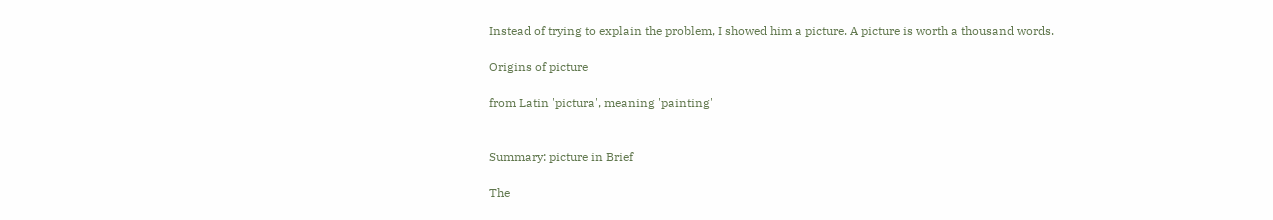Instead of trying to explain the problem, I showed him a picture. A picture is worth a thousand words.

Origins of picture

from Latin 'pictura', meaning 'painting'


Summary: picture in Brief

The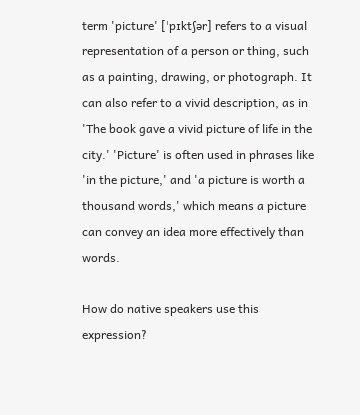term 'picture' [ˈpɪktʃər] refers to a visual representation of a person or thing, such as a painting, drawing, or photograph. It can also refer to a vivid description, as in 'The book gave a vivid picture of life in the city.' 'Picture' is often used in phrases like 'in the picture,' and 'a picture is worth a thousand words,' which means a picture can convey an idea more effectively than words.

How do native speakers use this expression?